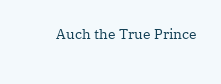Auch the True Prince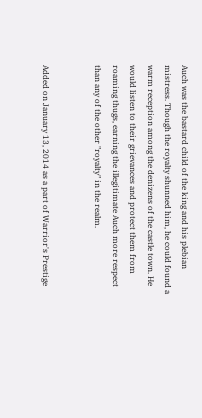Auch was the bastard child of the king and his plebian mistress. Though the royalty shunned him, he could found a warm reception among the denizens of the castle town. He would listen to their grievances and protect them from roaming thugs, earning the illegitimate Auch more respect than any of the other "royalty" in the realm.


Added on January 13, 2014 as a part of Warrior's Prestige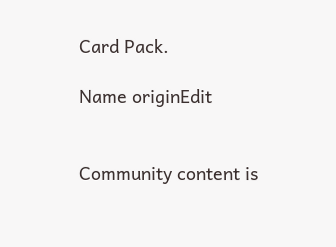Card Pack.

Name originEdit


Community content is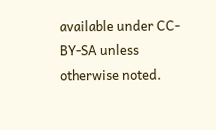available under CC-BY-SA unless otherwise noted.